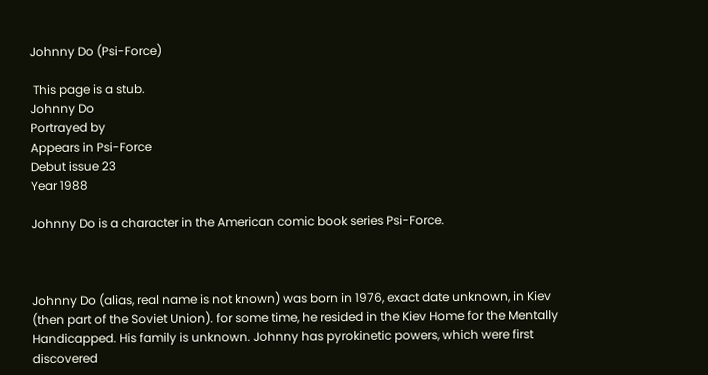Johnny Do (Psi-Force)

 This page is a stub.
Johnny Do
Portrayed by
Appears in Psi-Force
Debut issue 23
Year 1988

Johnny Do is a character in the American comic book series Psi-Force.



Johnny Do (alias, real name is not known) was born in 1976, exact date unknown, in Kiev (then part of the Soviet Union). for some time, he resided in the Kiev Home for the Mentally Handicapped. His family is unknown. Johnny has pyrokinetic powers, which were first discovered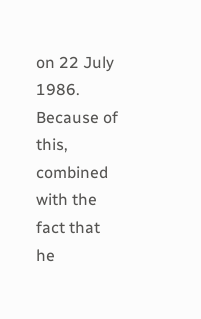on 22 July 1986. Because of this, combined with the fact that he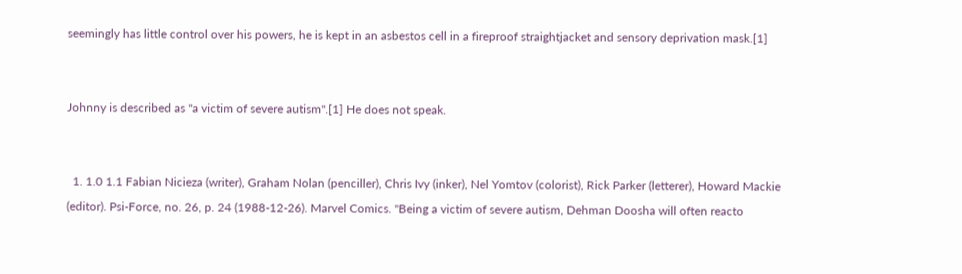seemingly has little control over his powers, he is kept in an asbestos cell in a fireproof straightjacket and sensory deprivation mask.[1]


Johnny is described as "a victim of severe autism".[1] He does not speak.


  1. 1.0 1.1 Fabian Nicieza (writer), Graham Nolan (penciller), Chris Ivy (inker), Nel Yomtov (colorist), Rick Parker (letterer), Howard Mackie (editor). Psi-Force, no. 26, p. 24 (1988-12-26). Marvel Comics. "Being a victim of severe autism, Dehman Doosha will often reacto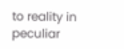to reality in peculiar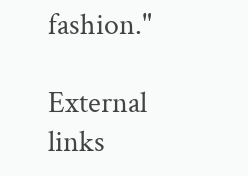fashion."

External links